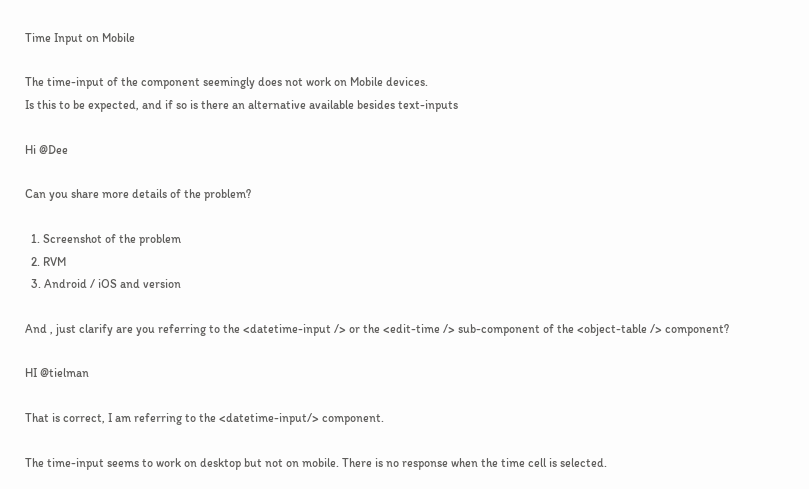Time Input on Mobile

The time-input of the component seemingly does not work on Mobile devices.
Is this to be expected, and if so is there an alternative available besides text-inputs

Hi @Dee

Can you share more details of the problem?

  1. Screenshot of the problem
  2. RVM
  3. Android / iOS and version

And , just clarify are you referring to the <datetime-input /> or the <edit-time /> sub-component of the <object-table /> component?

HI @tielman

That is correct, I am referring to the <datetime-input/> component.

The time-input seems to work on desktop but not on mobile. There is no response when the time cell is selected.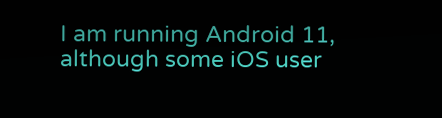I am running Android 11, although some iOS user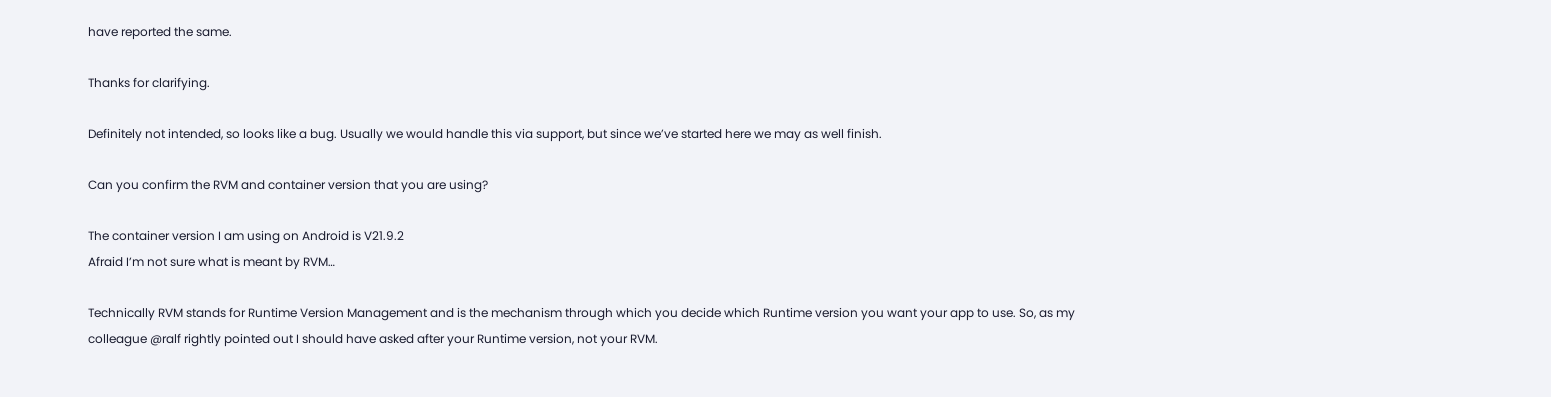have reported the same.

Thanks for clarifying.

Definitely not intended, so looks like a bug. Usually we would handle this via support, but since we’ve started here we may as well finish.

Can you confirm the RVM and container version that you are using?

The container version I am using on Android is V21.9.2
Afraid I’m not sure what is meant by RVM…

Technically RVM stands for Runtime Version Management and is the mechanism through which you decide which Runtime version you want your app to use. So, as my colleague @ralf rightly pointed out I should have asked after your Runtime version, not your RVM.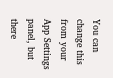You can change this from your App Settings panel, but there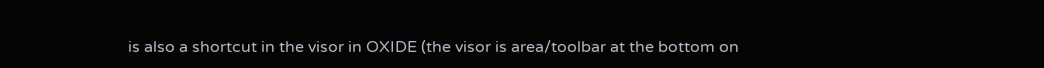is also a shortcut in the visor in OXIDE (the visor is area/toolbar at the bottom on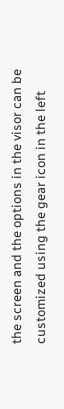the screen and the options in the visor can be customized using the gear icon in the left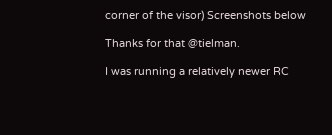corner of the visor) Screenshots below

Thanks for that @tielman.

I was running a relatively newer RC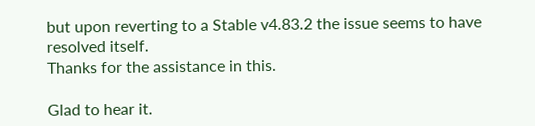but upon reverting to a Stable v4.83.2 the issue seems to have resolved itself.
Thanks for the assistance in this.

Glad to hear it.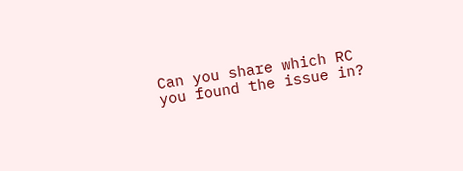Can you share which RC you found the issue in?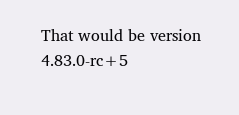That would be version 4.83.0-rc+5